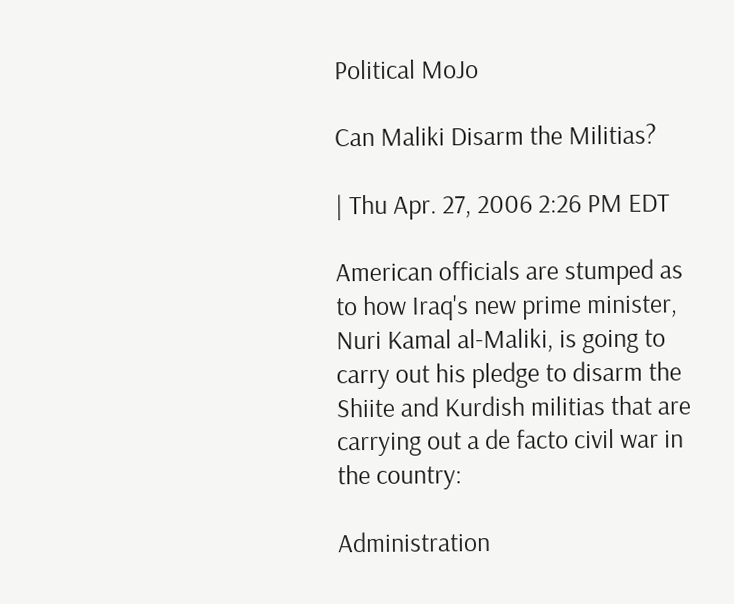Political MoJo

Can Maliki Disarm the Militias?

| Thu Apr. 27, 2006 2:26 PM EDT

American officials are stumped as to how Iraq's new prime minister, Nuri Kamal al-Maliki, is going to carry out his pledge to disarm the Shiite and Kurdish militias that are carrying out a de facto civil war in the country:

Administration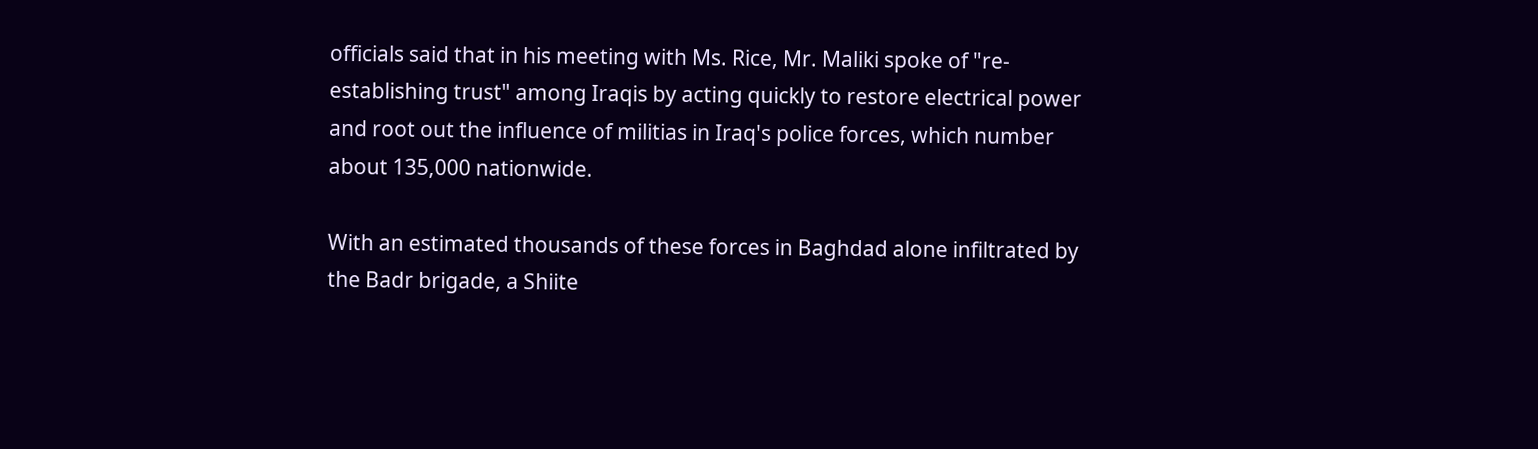officials said that in his meeting with Ms. Rice, Mr. Maliki spoke of "re-establishing trust" among Iraqis by acting quickly to restore electrical power and root out the influence of militias in Iraq's police forces, which number about 135,000 nationwide.

With an estimated thousands of these forces in Baghdad alone infiltrated by the Badr brigade, a Shiite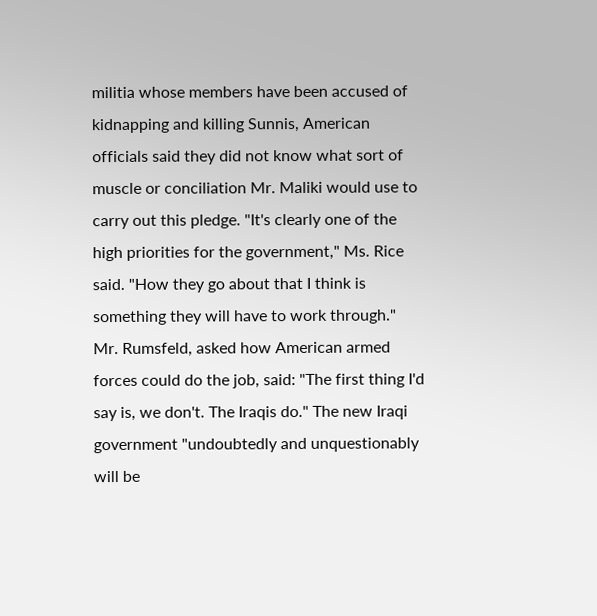militia whose members have been accused of kidnapping and killing Sunnis, American officials said they did not know what sort of muscle or conciliation Mr. Maliki would use to carry out this pledge. "It's clearly one of the high priorities for the government," Ms. Rice said. "How they go about that I think is something they will have to work through." Mr. Rumsfeld, asked how American armed forces could do the job, said: "The first thing I'd say is, we don't. The Iraqis do." The new Iraqi government "undoubtedly and unquestionably will be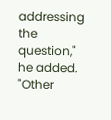addressing the question," he added. "Other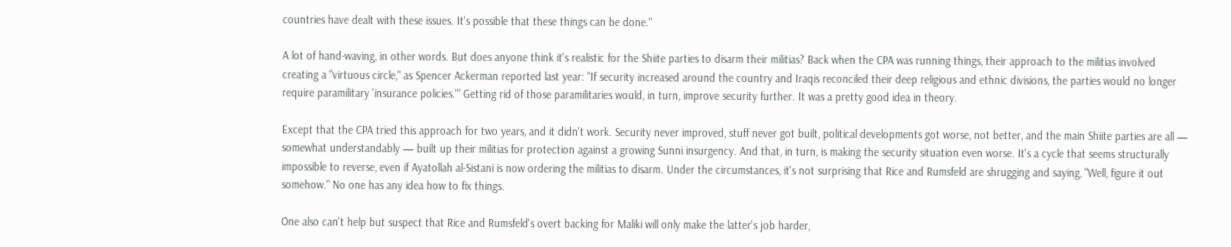countries have dealt with these issues. It's possible that these things can be done."

A lot of hand-waving, in other words. But does anyone think it's realistic for the Shiite parties to disarm their militias? Back when the CPA was running things, their approach to the militias involved creating a "virtuous circle," as Spencer Ackerman reported last year: "If security increased around the country and Iraqis reconciled their deep religious and ethnic divisions, the parties would no longer require paramilitary 'insurance policies.'" Getting rid of those paramilitaries would, in turn, improve security further. It was a pretty good idea in theory.

Except that the CPA tried this approach for two years, and it didn't work. Security never improved, stuff never got built, political developments got worse, not better, and the main Shiite parties are all — somewhat understandably — built up their militias for protection against a growing Sunni insurgency. And that, in turn, is making the security situation even worse. It's a cycle that seems structurally impossible to reverse, even if Ayatollah al-Sistani is now ordering the militias to disarm. Under the circumstances, it's not surprising that Rice and Rumsfeld are shrugging and saying, "Well, figure it out somehow." No one has any idea how to fix things.

One also can't help but suspect that Rice and Rumsfeld's overt backing for Maliki will only make the latter's job harder,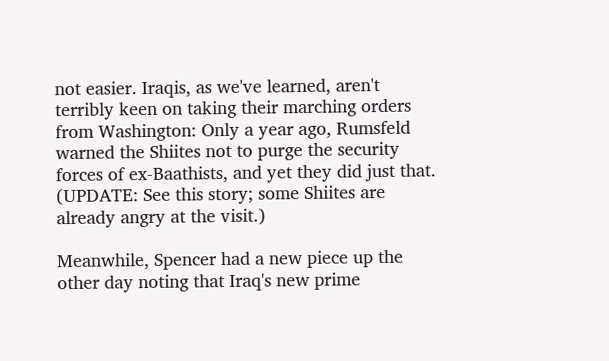not easier. Iraqis, as we've learned, aren't terribly keen on taking their marching orders from Washington: Only a year ago, Rumsfeld warned the Shiites not to purge the security forces of ex-Baathists, and yet they did just that. (UPDATE: See this story; some Shiites are already angry at the visit.)

Meanwhile, Spencer had a new piece up the other day noting that Iraq's new prime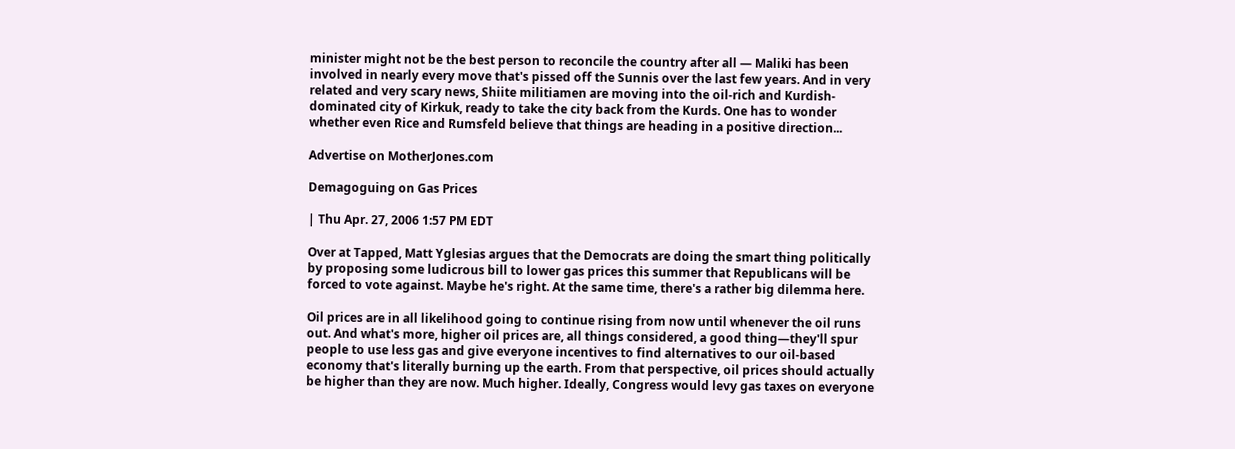minister might not be the best person to reconcile the country after all — Maliki has been involved in nearly every move that's pissed off the Sunnis over the last few years. And in very related and very scary news, Shiite militiamen are moving into the oil-rich and Kurdish-dominated city of Kirkuk, ready to take the city back from the Kurds. One has to wonder whether even Rice and Rumsfeld believe that things are heading in a positive direction...

Advertise on MotherJones.com

Demagoguing on Gas Prices

| Thu Apr. 27, 2006 1:57 PM EDT

Over at Tapped, Matt Yglesias argues that the Democrats are doing the smart thing politically by proposing some ludicrous bill to lower gas prices this summer that Republicans will be forced to vote against. Maybe he's right. At the same time, there's a rather big dilemma here.

Oil prices are in all likelihood going to continue rising from now until whenever the oil runs out. And what's more, higher oil prices are, all things considered, a good thing—they'll spur people to use less gas and give everyone incentives to find alternatives to our oil-based economy that's literally burning up the earth. From that perspective, oil prices should actually be higher than they are now. Much higher. Ideally, Congress would levy gas taxes on everyone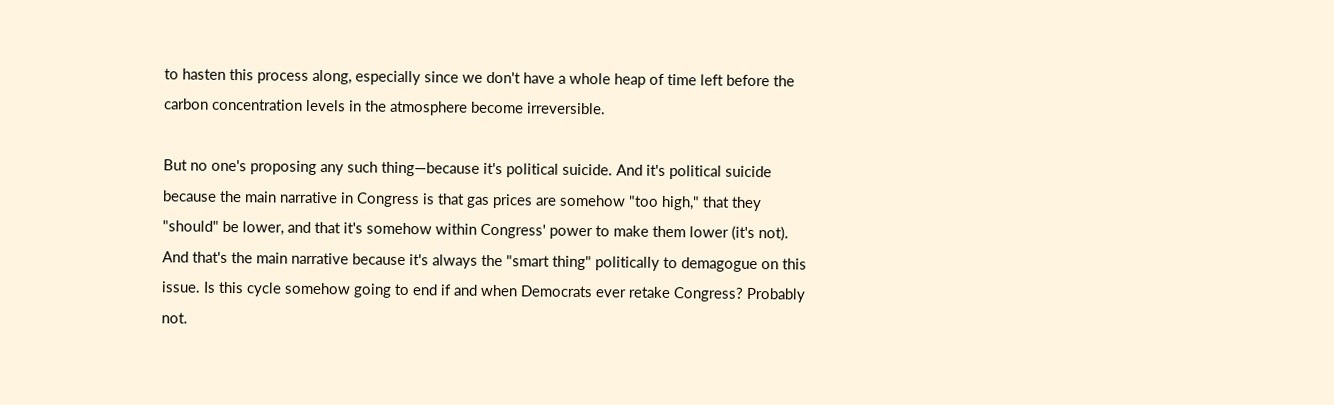to hasten this process along, especially since we don't have a whole heap of time left before the carbon concentration levels in the atmosphere become irreversible.

But no one's proposing any such thing—because it's political suicide. And it's political suicide because the main narrative in Congress is that gas prices are somehow "too high," that they "should" be lower, and that it's somehow within Congress' power to make them lower (it's not). And that's the main narrative because it's always the "smart thing" politically to demagogue on this issue. Is this cycle somehow going to end if and when Democrats ever retake Congress? Probably not.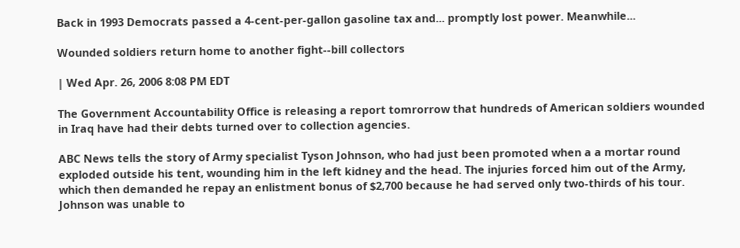Back in 1993 Democrats passed a 4-cent-per-gallon gasoline tax and... promptly lost power. Meanwhile...

Wounded soldiers return home to another fight--bill collectors

| Wed Apr. 26, 2006 8:08 PM EDT

The Government Accountability Office is releasing a report tomrorrow that hundreds of American soldiers wounded in Iraq have had their debts turned over to collection agencies.

ABC News tells the story of Army specialist Tyson Johnson, who had just been promoted when a a mortar round exploded outside his tent, wounding him in the left kidney and the head. The injuries forced him out of the Army, which then demanded he repay an enlistment bonus of $2,700 because he had served only two-thirds of his tour. Johnson was unable to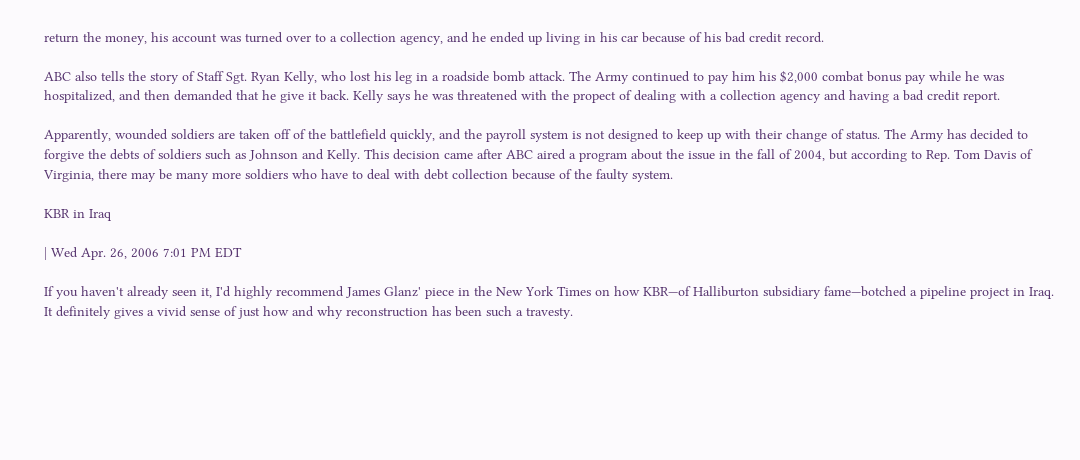return the money, his account was turned over to a collection agency, and he ended up living in his car because of his bad credit record.

ABC also tells the story of Staff Sgt. Ryan Kelly, who lost his leg in a roadside bomb attack. The Army continued to pay him his $2,000 combat bonus pay while he was hospitalized, and then demanded that he give it back. Kelly says he was threatened with the propect of dealing with a collection agency and having a bad credit report.

Apparently, wounded soldiers are taken off of the battlefield quickly, and the payroll system is not designed to keep up with their change of status. The Army has decided to forgive the debts of soldiers such as Johnson and Kelly. This decision came after ABC aired a program about the issue in the fall of 2004, but according to Rep. Tom Davis of Virginia, there may be many more soldiers who have to deal with debt collection because of the faulty system.

KBR in Iraq

| Wed Apr. 26, 2006 7:01 PM EDT

If you haven't already seen it, I'd highly recommend James Glanz' piece in the New York Times on how KBR—of Halliburton subsidiary fame—botched a pipeline project in Iraq. It definitely gives a vivid sense of just how and why reconstruction has been such a travesty.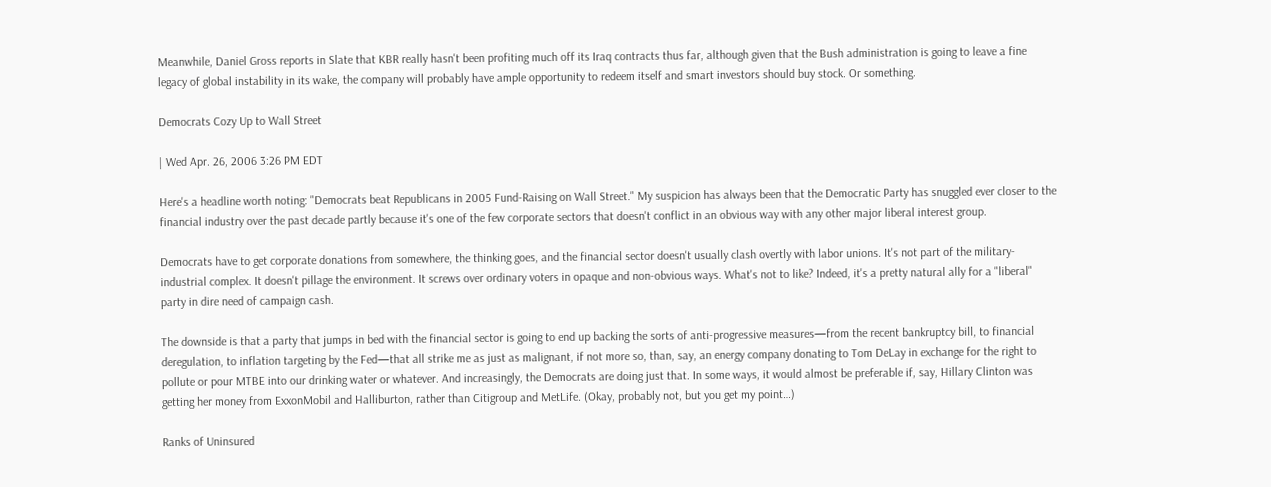Meanwhile, Daniel Gross reports in Slate that KBR really hasn't been profiting much off its Iraq contracts thus far, although given that the Bush administration is going to leave a fine legacy of global instability in its wake, the company will probably have ample opportunity to redeem itself and smart investors should buy stock. Or something.

Democrats Cozy Up to Wall Street

| Wed Apr. 26, 2006 3:26 PM EDT

Here's a headline worth noting: "Democrats beat Republicans in 2005 Fund-Raising on Wall Street." My suspicion has always been that the Democratic Party has snuggled ever closer to the financial industry over the past decade partly because it's one of the few corporate sectors that doesn't conflict in an obvious way with any other major liberal interest group.

Democrats have to get corporate donations from somewhere, the thinking goes, and the financial sector doesn't usually clash overtly with labor unions. It's not part of the military-industrial complex. It doesn't pillage the environment. It screws over ordinary voters in opaque and non-obvious ways. What's not to like? Indeed, it's a pretty natural ally for a "liberal" party in dire need of campaign cash.

The downside is that a party that jumps in bed with the financial sector is going to end up backing the sorts of anti-progressive measures—from the recent bankruptcy bill, to financial deregulation, to inflation targeting by the Fed—that all strike me as just as malignant, if not more so, than, say, an energy company donating to Tom DeLay in exchange for the right to pollute or pour MTBE into our drinking water or whatever. And increasingly, the Democrats are doing just that. In some ways, it would almost be preferable if, say, Hillary Clinton was getting her money from ExxonMobil and Halliburton, rather than Citigroup and MetLife. (Okay, probably not, but you get my point…)

Ranks of Uninsured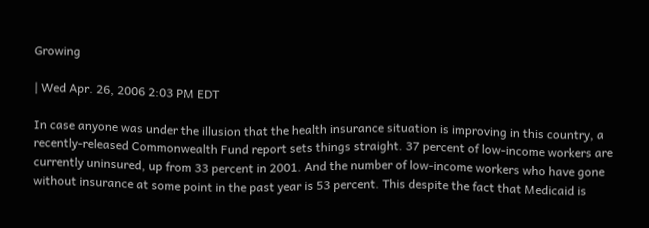Growing

| Wed Apr. 26, 2006 2:03 PM EDT

In case anyone was under the illusion that the health insurance situation is improving in this country, a recently-released Commonwealth Fund report sets things straight. 37 percent of low-income workers are currently uninsured, up from 33 percent in 2001. And the number of low-income workers who have gone without insurance at some point in the past year is 53 percent. This despite the fact that Medicaid is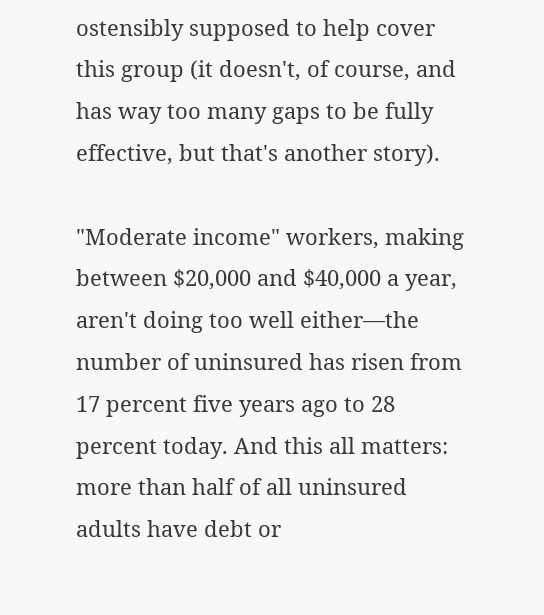ostensibly supposed to help cover this group (it doesn't, of course, and has way too many gaps to be fully effective, but that's another story).

"Moderate income" workers, making between $20,000 and $40,000 a year, aren't doing too well either—the number of uninsured has risen from 17 percent five years ago to 28 percent today. And this all matters: more than half of all uninsured adults have debt or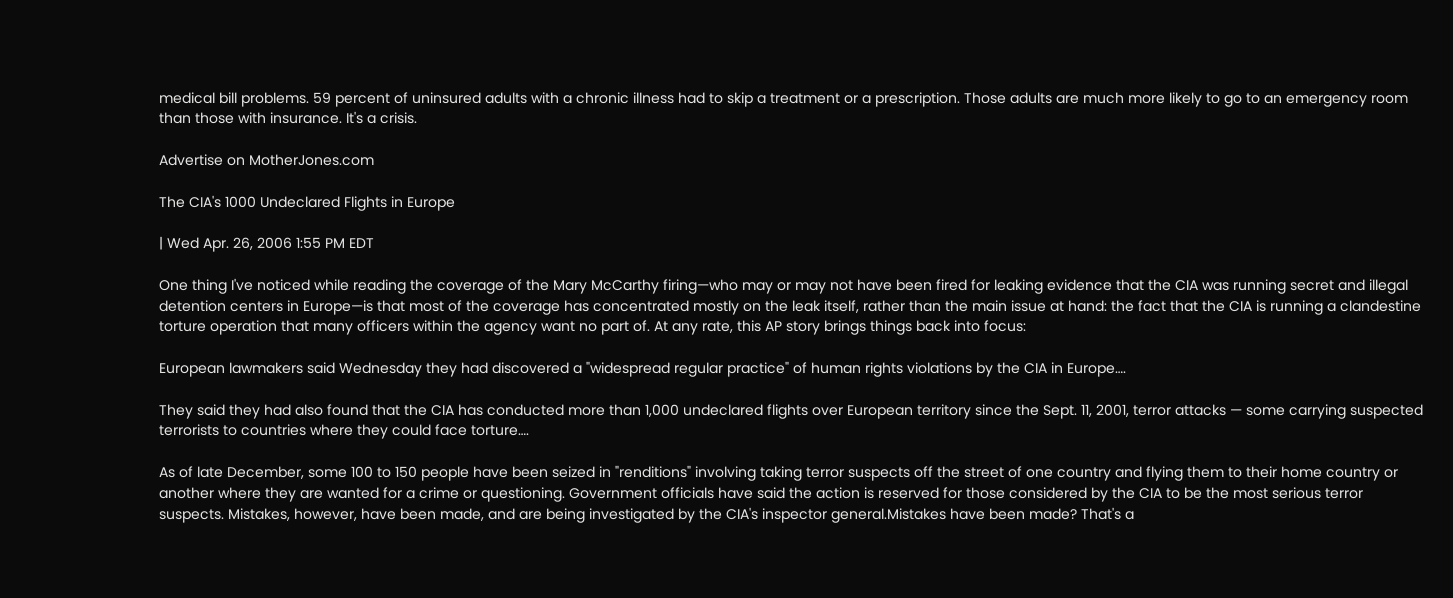medical bill problems. 59 percent of uninsured adults with a chronic illness had to skip a treatment or a prescription. Those adults are much more likely to go to an emergency room than those with insurance. It's a crisis.

Advertise on MotherJones.com

The CIA's 1000 Undeclared Flights in Europe

| Wed Apr. 26, 2006 1:55 PM EDT

One thing I've noticed while reading the coverage of the Mary McCarthy firing—who may or may not have been fired for leaking evidence that the CIA was running secret and illegal detention centers in Europe—is that most of the coverage has concentrated mostly on the leak itself, rather than the main issue at hand: the fact that the CIA is running a clandestine torture operation that many officers within the agency want no part of. At any rate, this AP story brings things back into focus:

European lawmakers said Wednesday they had discovered a "widespread regular practice" of human rights violations by the CIA in Europe….

They said they had also found that the CIA has conducted more than 1,000 undeclared flights over European territory since the Sept. 11, 2001, terror attacks — some carrying suspected terrorists to countries where they could face torture….

As of late December, some 100 to 150 people have been seized in "renditions" involving taking terror suspects off the street of one country and flying them to their home country or another where they are wanted for a crime or questioning. Government officials have said the action is reserved for those considered by the CIA to be the most serious terror suspects. Mistakes, however, have been made, and are being investigated by the CIA's inspector general.Mistakes have been made? That's a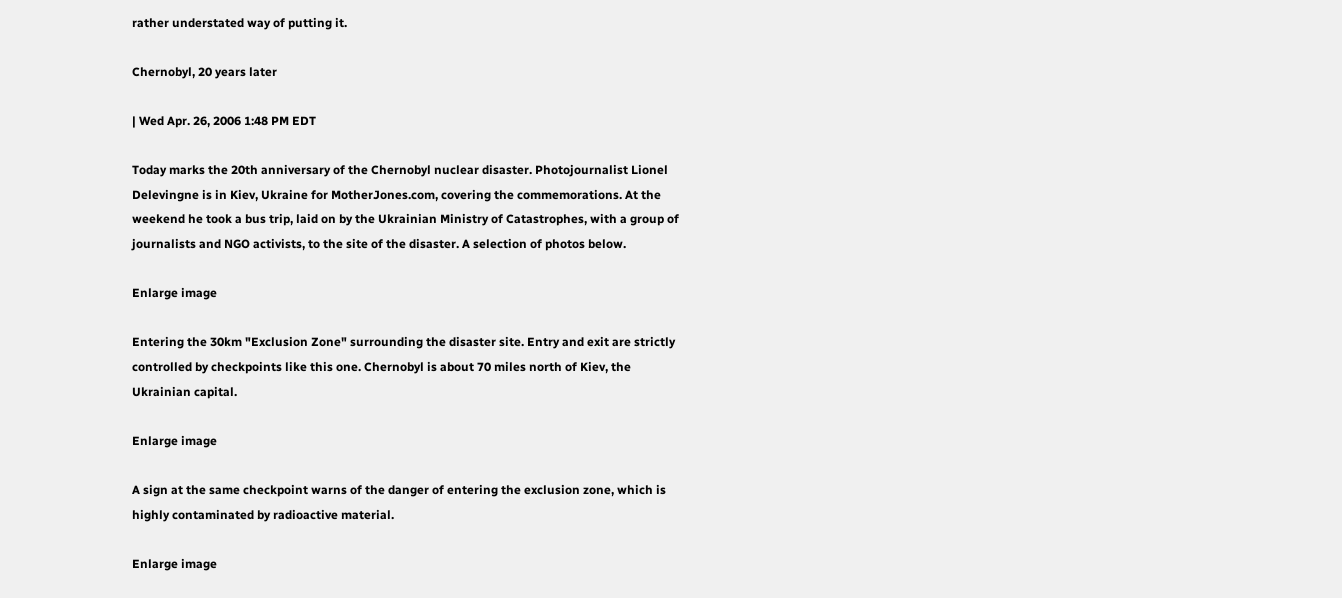rather understated way of putting it.

Chernobyl, 20 years later

| Wed Apr. 26, 2006 1:48 PM EDT

Today marks the 20th anniversary of the Chernobyl nuclear disaster. Photojournalist Lionel Delevingne is in Kiev, Ukraine for MotherJones.com, covering the commemorations. At the weekend he took a bus trip, laid on by the Ukrainian Ministry of Catastrophes, with a group of journalists and NGO activists, to the site of the disaster. A selection of photos below.

Enlarge image

Entering the 30km "Exclusion Zone" surrounding the disaster site. Entry and exit are strictly controlled by checkpoints like this one. Chernobyl is about 70 miles north of Kiev, the Ukrainian capital.

Enlarge image

A sign at the same checkpoint warns of the danger of entering the exclusion zone, which is highly contaminated by radioactive material.

Enlarge image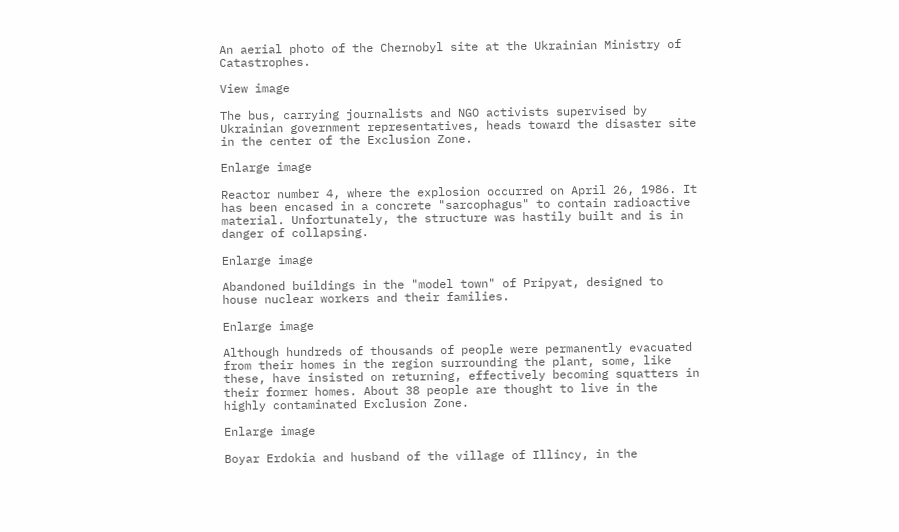An aerial photo of the Chernobyl site at the Ukrainian Ministry of Catastrophes.

View image

The bus, carrying journalists and NGO activists supervised by Ukrainian government representatives, heads toward the disaster site in the center of the Exclusion Zone.

Enlarge image

Reactor number 4, where the explosion occurred on April 26, 1986. It has been encased in a concrete "sarcophagus" to contain radioactive material. Unfortunately, the structure was hastily built and is in danger of collapsing.

Enlarge image

Abandoned buildings in the "model town" of Pripyat, designed to house nuclear workers and their families.

Enlarge image

Although hundreds of thousands of people were permanently evacuated from their homes in the region surrounding the plant, some, like these, have insisted on returning, effectively becoming squatters in their former homes. About 38 people are thought to live in the highly contaminated Exclusion Zone.

Enlarge image

Boyar Erdokia and husband of the village of Illincy, in the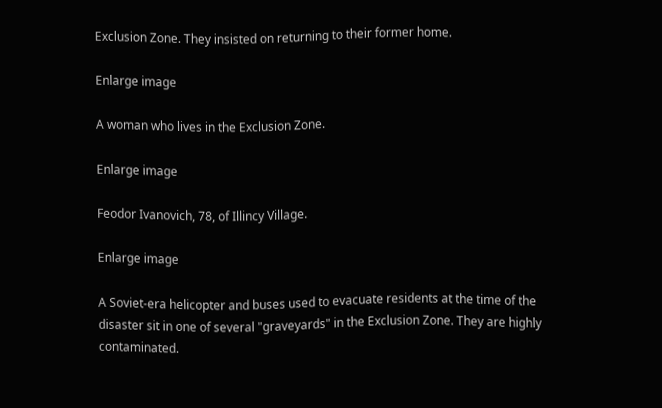Exclusion Zone. They insisted on returning to their former home.

Enlarge image

A woman who lives in the Exclusion Zone.

Enlarge image

Feodor Ivanovich, 78, of Illincy Village.

Enlarge image

A Soviet-era helicopter and buses used to evacuate residents at the time of the disaster sit in one of several "graveyards" in the Exclusion Zone. They are highly contaminated.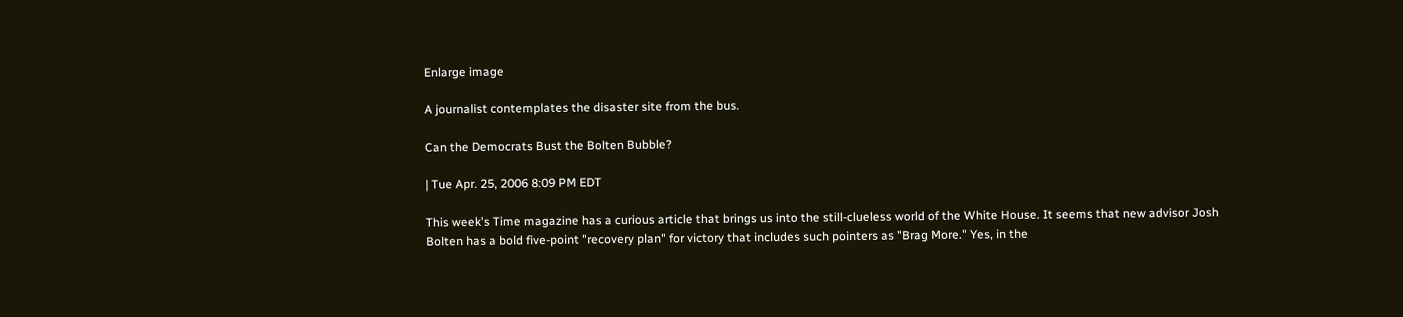Enlarge image

A journalist contemplates the disaster site from the bus.

Can the Democrats Bust the Bolten Bubble?

| Tue Apr. 25, 2006 8:09 PM EDT

This week's Time magazine has a curious article that brings us into the still-clueless world of the White House. It seems that new advisor Josh Bolten has a bold five-point "recovery plan" for victory that includes such pointers as "Brag More." Yes, in the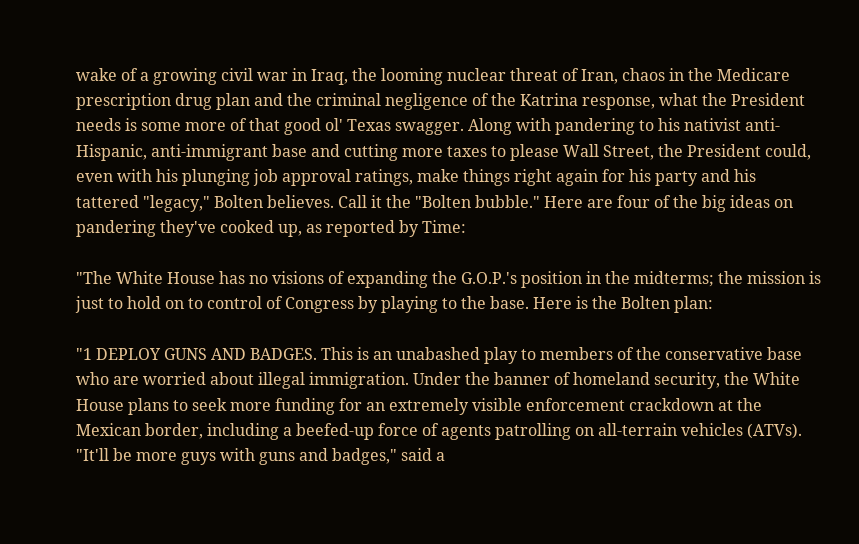wake of a growing civil war in Iraq, the looming nuclear threat of Iran, chaos in the Medicare prescription drug plan and the criminal negligence of the Katrina response, what the President needs is some more of that good ol' Texas swagger. Along with pandering to his nativist anti-Hispanic, anti-immigrant base and cutting more taxes to please Wall Street, the President could, even with his plunging job approval ratings, make things right again for his party and his tattered "legacy," Bolten believes. Call it the "Bolten bubble." Here are four of the big ideas on pandering they've cooked up, as reported by Time:

"The White House has no visions of expanding the G.O.P.'s position in the midterms; the mission is just to hold on to control of Congress by playing to the base. Here is the Bolten plan:

"1 DEPLOY GUNS AND BADGES. This is an unabashed play to members of the conservative base who are worried about illegal immigration. Under the banner of homeland security, the White House plans to seek more funding for an extremely visible enforcement crackdown at the Mexican border, including a beefed-up force of agents patrolling on all-terrain vehicles (ATVs). "It'll be more guys with guns and badges," said a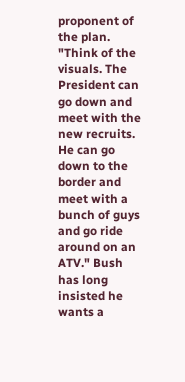proponent of the plan. "Think of the visuals. The President can go down and meet with the new recruits. He can go down to the border and meet with a bunch of guys and go ride around on an ATV." Bush has long insisted he wants a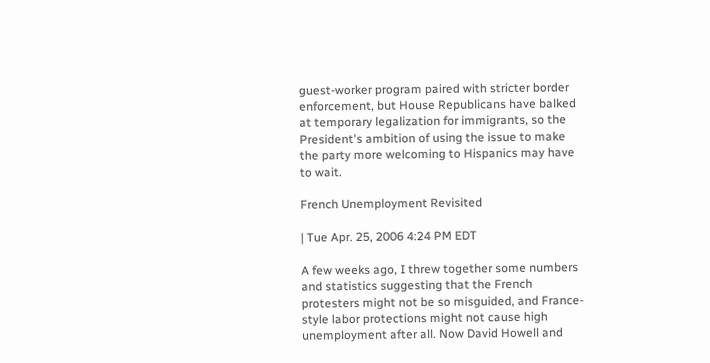guest-worker program paired with stricter border enforcement, but House Republicans have balked at temporary legalization for immigrants, so the President's ambition of using the issue to make the party more welcoming to Hispanics may have to wait.

French Unemployment Revisited

| Tue Apr. 25, 2006 4:24 PM EDT

A few weeks ago, I threw together some numbers and statistics suggesting that the French protesters might not be so misguided, and France-style labor protections might not cause high unemployment after all. Now David Howell and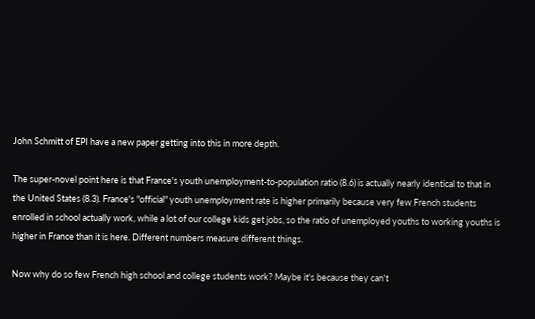John Schmitt of EPI have a new paper getting into this in more depth.

The super-novel point here is that France's youth unemployment-to-population ratio (8.6) is actually nearly identical to that in the United States (8.3). France's "official" youth unemployment rate is higher primarily because very few French students enrolled in school actually work, while a lot of our college kids get jobs, so the ratio of unemployed youths to working youths is higher in France than it is here. Different numbers measure different things.

Now why do so few French high school and college students work? Maybe it's because they can't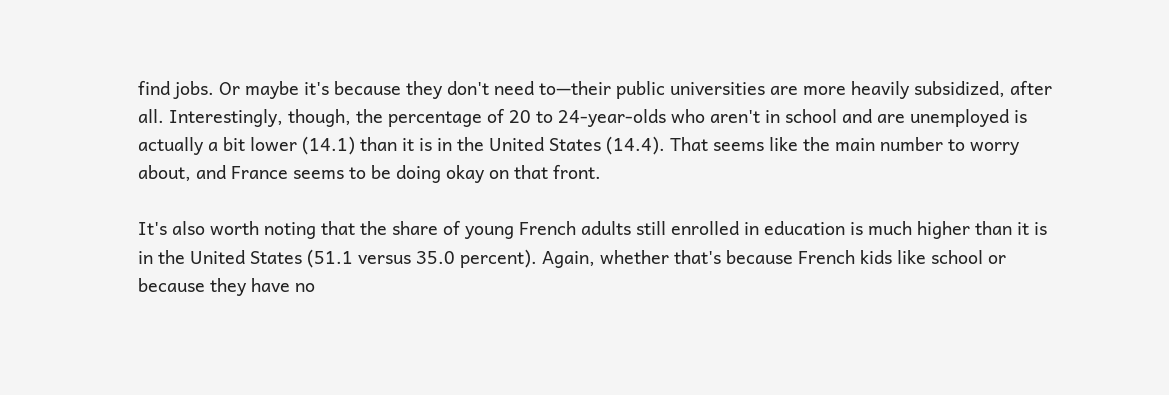find jobs. Or maybe it's because they don't need to—their public universities are more heavily subsidized, after all. Interestingly, though, the percentage of 20 to 24-year-olds who aren't in school and are unemployed is actually a bit lower (14.1) than it is in the United States (14.4). That seems like the main number to worry about, and France seems to be doing okay on that front.

It's also worth noting that the share of young French adults still enrolled in education is much higher than it is in the United States (51.1 versus 35.0 percent). Again, whether that's because French kids like school or because they have no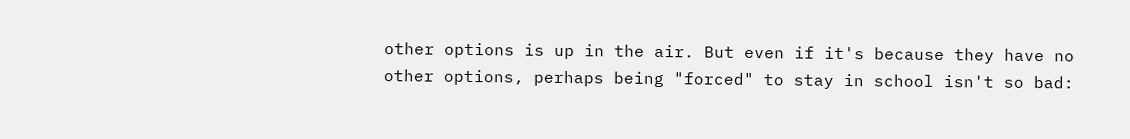other options is up in the air. But even if it's because they have no other options, perhaps being "forced" to stay in school isn't so bad: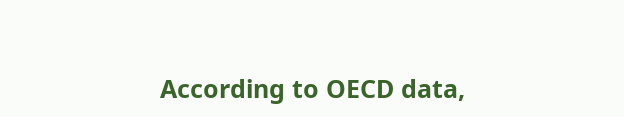According to OECD data,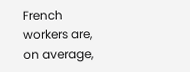French workers are, on average,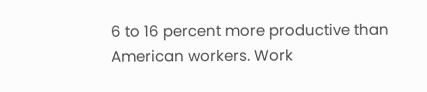6 to 16 percent more productive than American workers. Work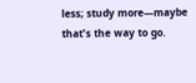less; study more—maybe that's the way to go.